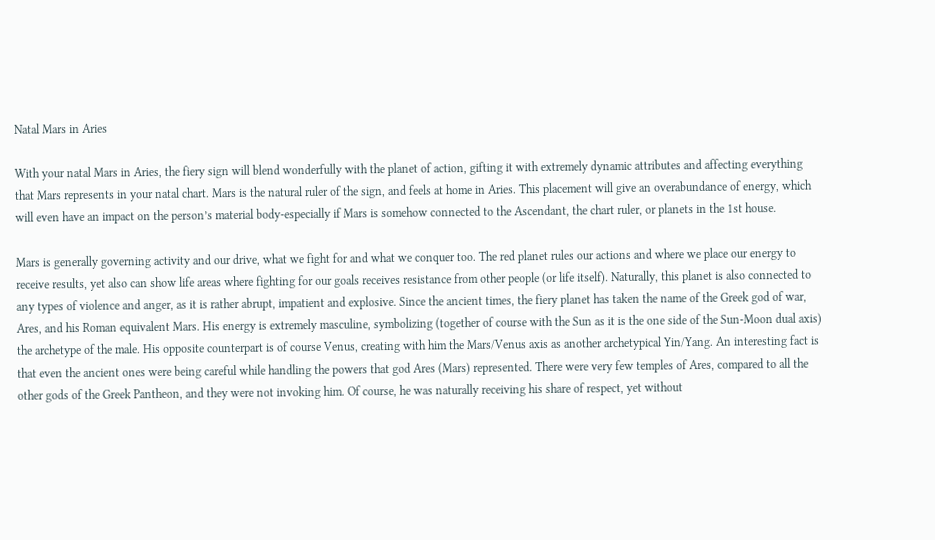Natal Mars in Aries

With your natal Mars in Aries, the fiery sign will blend wonderfully with the planet of action, gifting it with extremely dynamic attributes and affecting everything that Mars represents in your natal chart. Mars is the natural ruler of the sign, and feels at home in Aries. This placement will give an overabundance of energy, which will even have an impact on the person’s material body-especially if Mars is somehow connected to the Ascendant, the chart ruler, or planets in the 1st house.

Mars is generally governing activity and our drive, what we fight for and what we conquer too. The red planet rules our actions and where we place our energy to receive results, yet also can show life areas where fighting for our goals receives resistance from other people (or life itself). Naturally, this planet is also connected to any types of violence and anger, as it is rather abrupt, impatient and explosive. Since the ancient times, the fiery planet has taken the name of the Greek god of war, Ares, and his Roman equivalent Mars. His energy is extremely masculine, symbolizing (together of course with the Sun as it is the one side of the Sun-Moon dual axis) the archetype of the male. His opposite counterpart is of course Venus, creating with him the Mars/Venus axis as another archetypical Yin/Yang. An interesting fact is that even the ancient ones were being careful while handling the powers that god Ares (Mars) represented. There were very few temples of Ares, compared to all the other gods of the Greek Pantheon, and they were not invoking him. Of course, he was naturally receiving his share of respect, yet without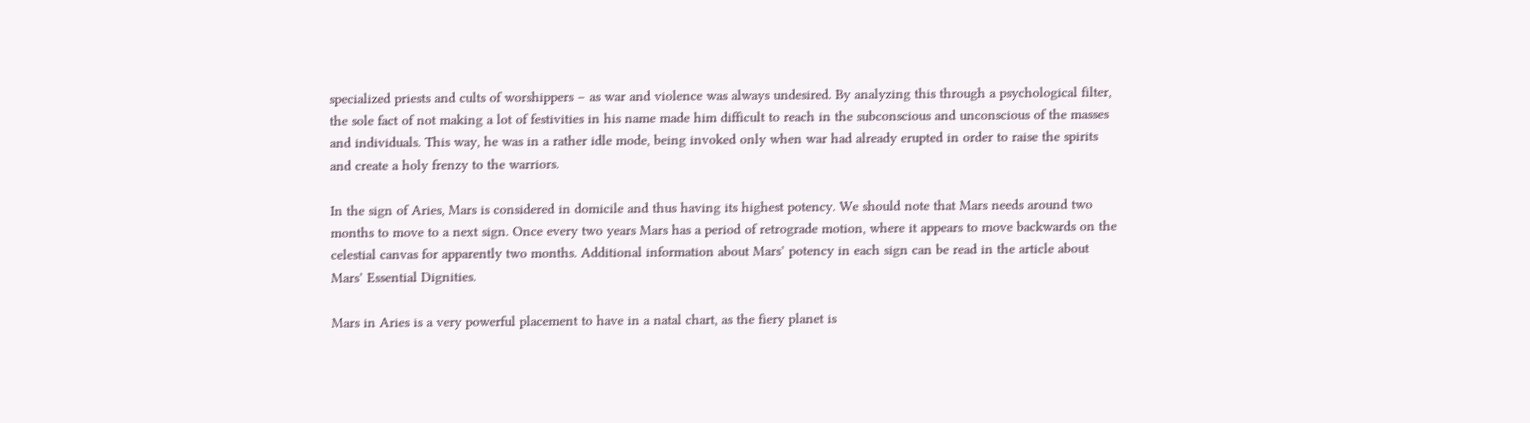specialized priests and cults of worshippers – as war and violence was always undesired. By analyzing this through a psychological filter, the sole fact of not making a lot of festivities in his name made him difficult to reach in the subconscious and unconscious of the masses and individuals. This way, he was in a rather idle mode, being invoked only when war had already erupted in order to raise the spirits and create a holy frenzy to the warriors.

In the sign of Aries, Mars is considered in domicile and thus having its highest potency. We should note that Mars needs around two months to move to a next sign. Once every two years Mars has a period of retrograde motion, where it appears to move backwards on the celestial canvas for apparently two months. Additional information about Mars’ potency in each sign can be read in the article about Mars’ Essential Dignities.

Mars in Aries is a very powerful placement to have in a natal chart, as the fiery planet is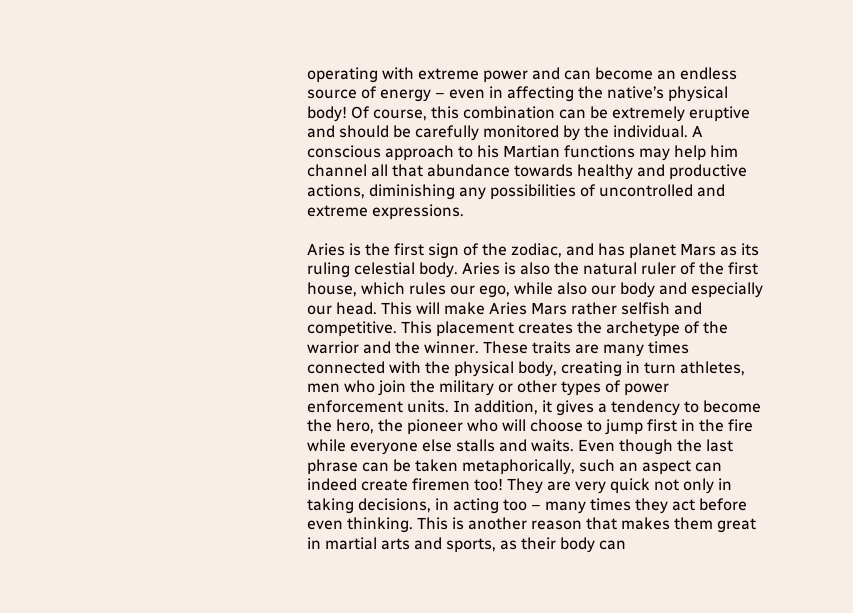operating with extreme power and can become an endless source of energy – even in affecting the native’s physical body! Of course, this combination can be extremely eruptive and should be carefully monitored by the individual. A conscious approach to his Martian functions may help him channel all that abundance towards healthy and productive actions, diminishing any possibilities of uncontrolled and extreme expressions.

Aries is the first sign of the zodiac, and has planet Mars as its ruling celestial body. Aries is also the natural ruler of the first house, which rules our ego, while also our body and especially our head. This will make Aries Mars rather selfish and competitive. This placement creates the archetype of the warrior and the winner. These traits are many times connected with the physical body, creating in turn athletes, men who join the military or other types of power enforcement units. In addition, it gives a tendency to become the hero, the pioneer who will choose to jump first in the fire while everyone else stalls and waits. Even though the last phrase can be taken metaphorically, such an aspect can indeed create firemen too! They are very quick not only in taking decisions, in acting too – many times they act before even thinking. This is another reason that makes them great in martial arts and sports, as their body can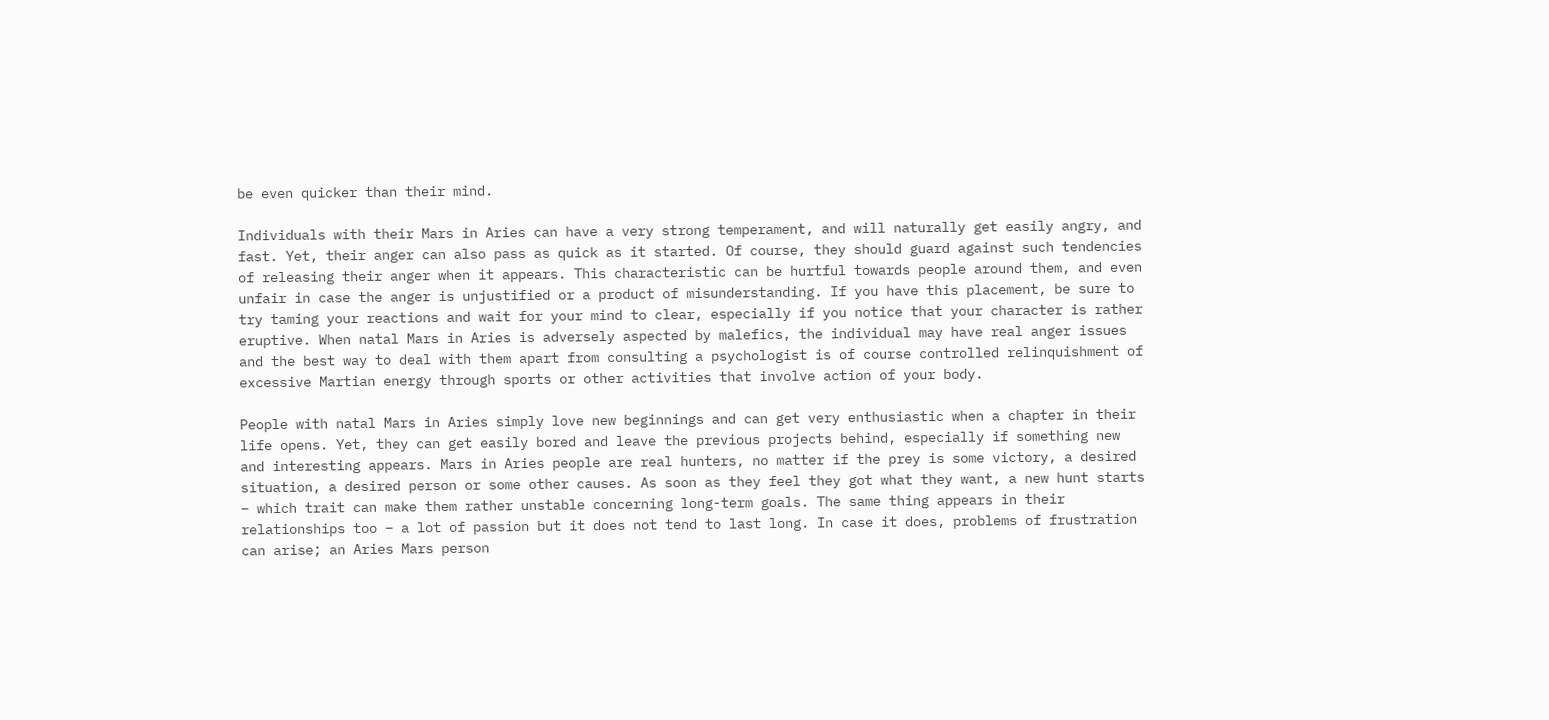be even quicker than their mind.

Individuals with their Mars in Aries can have a very strong temperament, and will naturally get easily angry, and fast. Yet, their anger can also pass as quick as it started. Of course, they should guard against such tendencies of releasing their anger when it appears. This characteristic can be hurtful towards people around them, and even unfair in case the anger is unjustified or a product of misunderstanding. If you have this placement, be sure to try taming your reactions and wait for your mind to clear, especially if you notice that your character is rather eruptive. When natal Mars in Aries is adversely aspected by malefics, the individual may have real anger issues and the best way to deal with them apart from consulting a psychologist is of course controlled relinquishment of excessive Martian energy through sports or other activities that involve action of your body.

People with natal Mars in Aries simply love new beginnings and can get very enthusiastic when a chapter in their life opens. Yet, they can get easily bored and leave the previous projects behind, especially if something new and interesting appears. Mars in Aries people are real hunters, no matter if the prey is some victory, a desired situation, a desired person or some other causes. As soon as they feel they got what they want, a new hunt starts – which trait can make them rather unstable concerning long-term goals. The same thing appears in their relationships too – a lot of passion but it does not tend to last long. In case it does, problems of frustration can arise; an Aries Mars person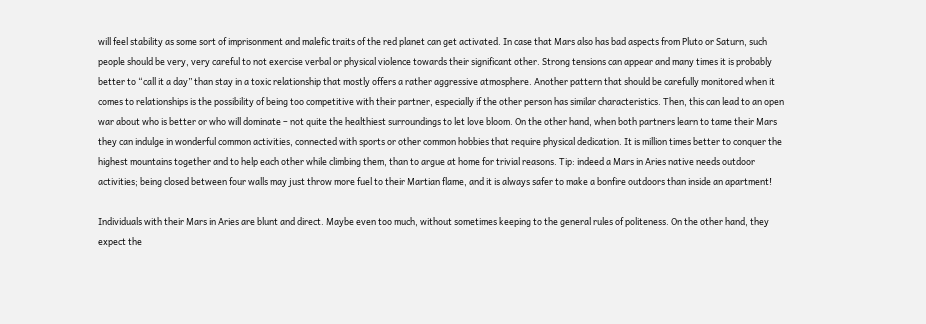will feel stability as some sort of imprisonment and malefic traits of the red planet can get activated. In case that Mars also has bad aspects from Pluto or Saturn, such people should be very, very careful to not exercise verbal or physical violence towards their significant other. Strong tensions can appear and many times it is probably better to “call it a day” than stay in a toxic relationship that mostly offers a rather aggressive atmosphere. Another pattern that should be carefully monitored when it comes to relationships is the possibility of being too competitive with their partner, especially if the other person has similar characteristics. Then, this can lead to an open war about who is better or who will dominate – not quite the healthiest surroundings to let love bloom. On the other hand, when both partners learn to tame their Mars they can indulge in wonderful common activities, connected with sports or other common hobbies that require physical dedication. It is million times better to conquer the highest mountains together and to help each other while climbing them, than to argue at home for trivial reasons. Tip: indeed a Mars in Aries native needs outdoor activities; being closed between four walls may just throw more fuel to their Martian flame, and it is always safer to make a bonfire outdoors than inside an apartment!

Individuals with their Mars in Aries are blunt and direct. Maybe even too much, without sometimes keeping to the general rules of politeness. On the other hand, they expect the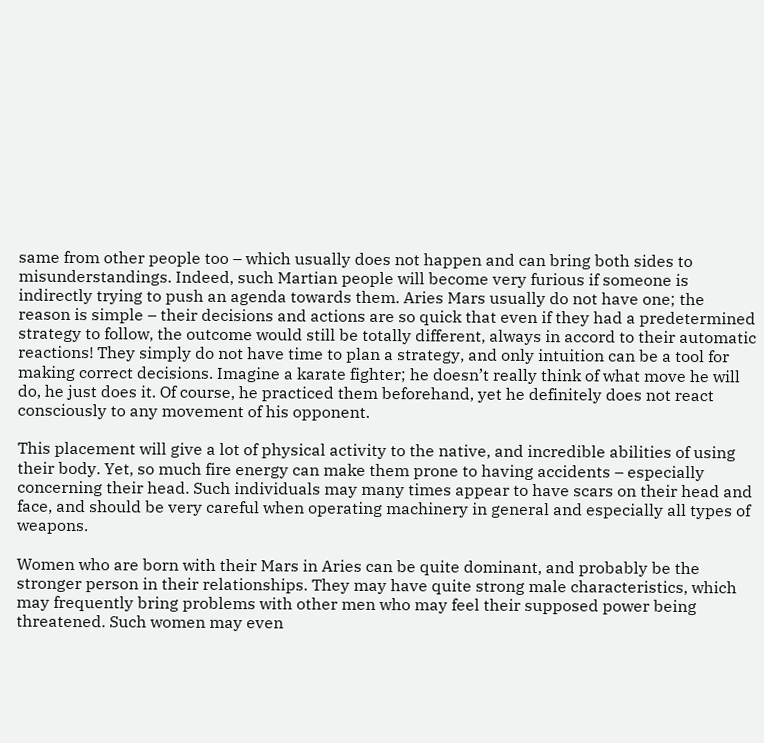same from other people too – which usually does not happen and can bring both sides to misunderstandings. Indeed, such Martian people will become very furious if someone is indirectly trying to push an agenda towards them. Aries Mars usually do not have one; the reason is simple – their decisions and actions are so quick that even if they had a predetermined strategy to follow, the outcome would still be totally different, always in accord to their automatic reactions! They simply do not have time to plan a strategy, and only intuition can be a tool for making correct decisions. Imagine a karate fighter; he doesn’t really think of what move he will do, he just does it. Of course, he practiced them beforehand, yet he definitely does not react consciously to any movement of his opponent.

This placement will give a lot of physical activity to the native, and incredible abilities of using their body. Yet, so much fire energy can make them prone to having accidents – especially concerning their head. Such individuals may many times appear to have scars on their head and face, and should be very careful when operating machinery in general and especially all types of weapons.

Women who are born with their Mars in Aries can be quite dominant, and probably be the stronger person in their relationships. They may have quite strong male characteristics, which may frequently bring problems with other men who may feel their supposed power being threatened. Such women may even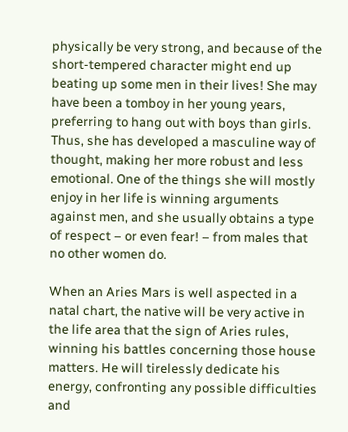physically be very strong, and because of the short-tempered character might end up beating up some men in their lives! She may have been a tomboy in her young years, preferring to hang out with boys than girls. Thus, she has developed a masculine way of thought, making her more robust and less emotional. One of the things she will mostly enjoy in her life is winning arguments against men, and she usually obtains a type of respect – or even fear! – from males that no other women do.

When an Aries Mars is well aspected in a natal chart, the native will be very active in the life area that the sign of Aries rules, winning his battles concerning those house matters. He will tirelessly dedicate his energy, confronting any possible difficulties and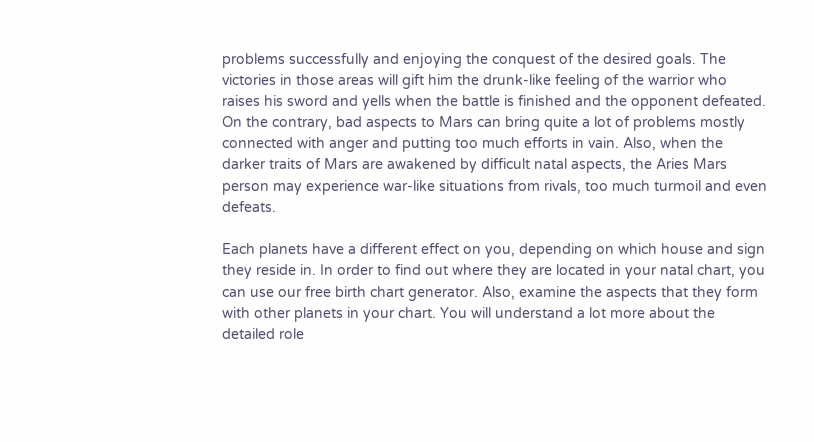problems successfully and enjoying the conquest of the desired goals. The victories in those areas will gift him the drunk-like feeling of the warrior who raises his sword and yells when the battle is finished and the opponent defeated. On the contrary, bad aspects to Mars can bring quite a lot of problems mostly connected with anger and putting too much efforts in vain. Also, when the darker traits of Mars are awakened by difficult natal aspects, the Aries Mars person may experience war-like situations from rivals, too much turmoil and even defeats.

Each planets have a different effect on you, depending on which house and sign they reside in. In order to find out where they are located in your natal chart, you can use our free birth chart generator. Also, examine the aspects that they form with other planets in your chart. You will understand a lot more about the detailed role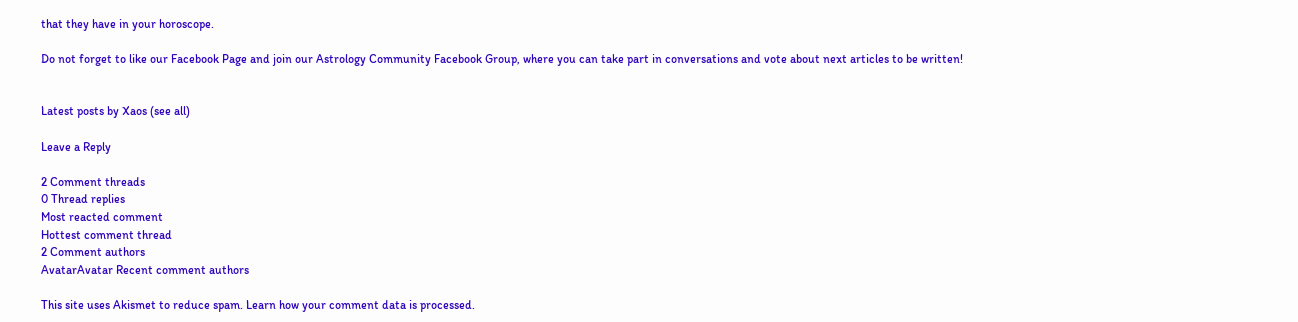that they have in your horoscope.

Do not forget to like our Facebook Page and join our Astrology Community Facebook Group, where you can take part in conversations and vote about next articles to be written!


Latest posts by Xaos (see all)

Leave a Reply

2 Comment threads
0 Thread replies
Most reacted comment
Hottest comment thread
2 Comment authors
AvatarAvatar Recent comment authors

This site uses Akismet to reduce spam. Learn how your comment data is processed.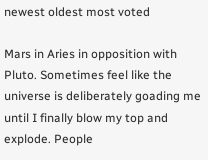newest oldest most voted

Mars in Aries in opposition with Pluto. Sometimes feel like the universe is deliberately goading me until I finally blow my top and explode. People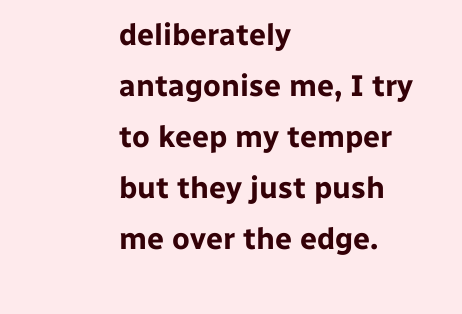deliberately antagonise me, I try to keep my temper but they just push me over the edge.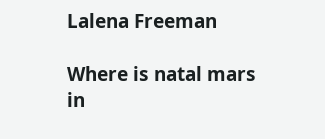Lalena Freeman

Where is natal mars in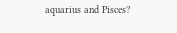aquarius and Pisces?